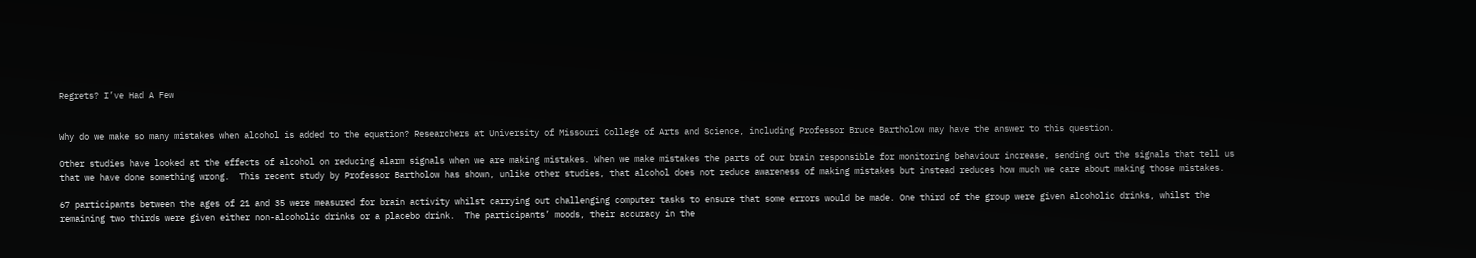Regrets? I’ve Had A Few


Why do we make so many mistakes when alcohol is added to the equation? Researchers at University of Missouri College of Arts and Science, including Professor Bruce Bartholow may have the answer to this question.

Other studies have looked at the effects of alcohol on reducing alarm signals when we are making mistakes. When we make mistakes the parts of our brain responsible for monitoring behaviour increase, sending out the signals that tell us that we have done something wrong.  This recent study by Professor Bartholow has shown, unlike other studies, that alcohol does not reduce awareness of making mistakes but instead reduces how much we care about making those mistakes.

67 participants between the ages of 21 and 35 were measured for brain activity whilst carrying out challenging computer tasks to ensure that some errors would be made. One third of the group were given alcoholic drinks, whilst the remaining two thirds were given either non-alcoholic drinks or a placebo drink.  The participants’ moods, their accuracy in the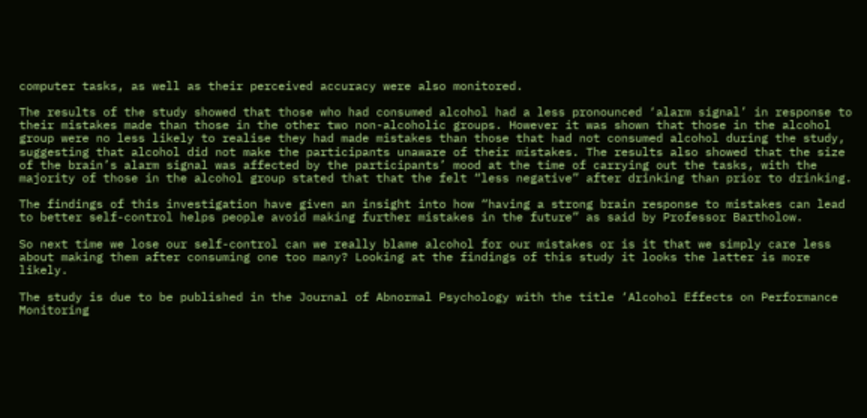computer tasks, as well as their perceived accuracy were also monitored.

The results of the study showed that those who had consumed alcohol had a less pronounced ‘alarm signal’ in response to their mistakes made than those in the other two non-alcoholic groups. However it was shown that those in the alcohol group were no less likely to realise they had made mistakes than those that had not consumed alcohol during the study, suggesting that alcohol did not make the participants unaware of their mistakes. The results also showed that the size of the brain’s alarm signal was affected by the participants’ mood at the time of carrying out the tasks, with the majority of those in the alcohol group stated that that the felt “less negative” after drinking than prior to drinking.

The findings of this investigation have given an insight into how “having a strong brain response to mistakes can lead to better self-control helps people avoid making further mistakes in the future” as said by Professor Bartholow.

So next time we lose our self-control can we really blame alcohol for our mistakes or is it that we simply care less about making them after consuming one too many? Looking at the findings of this study it looks the latter is more likely.

The study is due to be published in the Journal of Abnormal Psychology with the title ‘Alcohol Effects on Performance Monitoring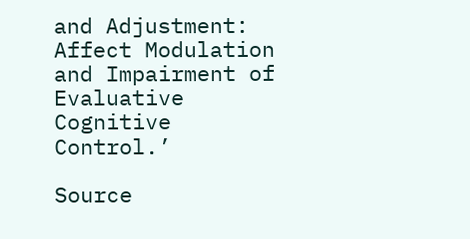and Adjustment: Affect Modulation and Impairment of Evaluative Cognitive Control.’

Source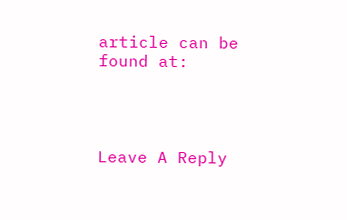article can be found at:




Leave A Reply